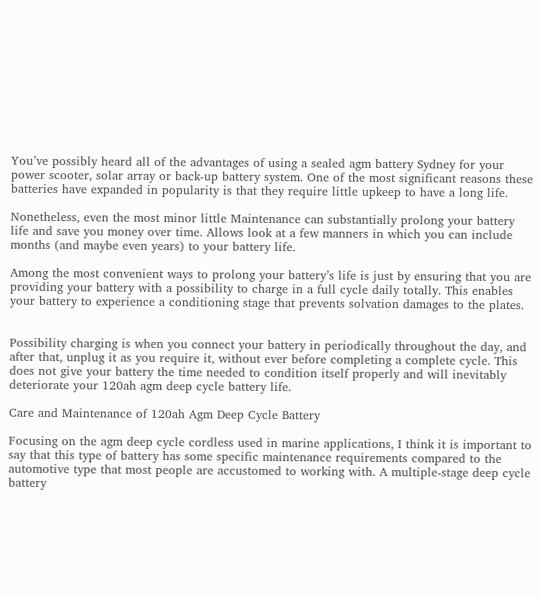You’ve possibly heard all of the advantages of using a sealed agm battery Sydney for your power scooter, solar array or back-up battery system. One of the most significant reasons these batteries have expanded in popularity is that they require little upkeep to have a long life.

Nonetheless, even the most minor little Maintenance can substantially prolong your battery life and save you money over time. Allows look at a few manners in which you can include months (and maybe even years) to your battery life.

Among the most convenient ways to prolong your battery’s life is just by ensuring that you are providing your battery with a possibility to charge in a full cycle daily totally. This enables your battery to experience a conditioning stage that prevents solvation damages to the plates.


Possibility charging is when you connect your battery in periodically throughout the day, and after that, unplug it as you require it, without ever before completing a complete cycle. This does not give your battery the time needed to condition itself properly and will inevitably deteriorate your 120ah agm deep cycle battery life.

Care and Maintenance of 120ah Agm Deep Cycle Battery

Focusing on the agm deep cycle cordless used in marine applications, I think it is important to say that this type of battery has some specific maintenance requirements compared to the automotive type that most people are accustomed to working with. A multiple-stage deep cycle battery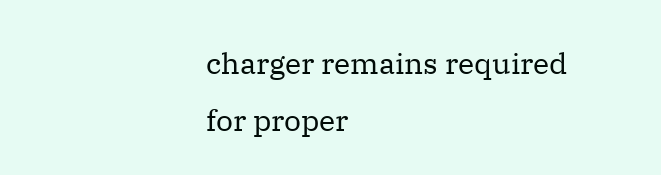charger remains required for proper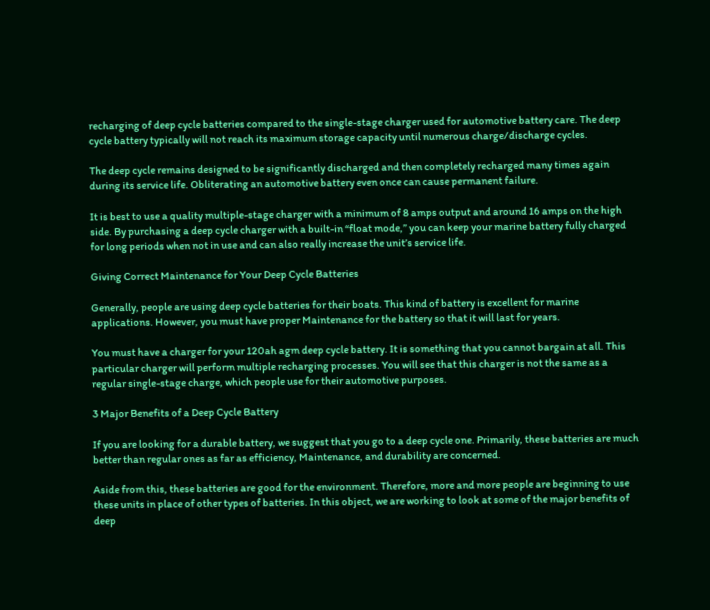recharging of deep cycle batteries compared to the single-stage charger used for automotive battery care. The deep cycle battery typically will not reach its maximum storage capacity until numerous charge/discharge cycles.

The deep cycle remains designed to be significantly discharged and then completely recharged many times again during its service life. Obliterating an automotive battery even once can cause permanent failure.

It is best to use a quality multiple-stage charger with a minimum of 8 amps output and around 16 amps on the high side. By purchasing a deep cycle charger with a built-in “float mode,” you can keep your marine battery fully charged for long periods when not in use and can also really increase the unit’s service life.

Giving Correct Maintenance for Your Deep Cycle Batteries

Generally, people are using deep cycle batteries for their boats. This kind of battery is excellent for marine applications. However, you must have proper Maintenance for the battery so that it will last for years.

You must have a charger for your 120ah agm deep cycle battery. It is something that you cannot bargain at all. This particular charger will perform multiple recharging processes. You will see that this charger is not the same as a regular single-stage charge, which people use for their automotive purposes.

3 Major Benefits of a Deep Cycle Battery

If you are looking for a durable battery, we suggest that you go to a deep cycle one. Primarily, these batteries are much better than regular ones as far as efficiency, Maintenance, and durability are concerned.

Aside from this, these batteries are good for the environment. Therefore, more and more people are beginning to use these units in place of other types of batteries. In this object, we are working to look at some of the major benefits of deep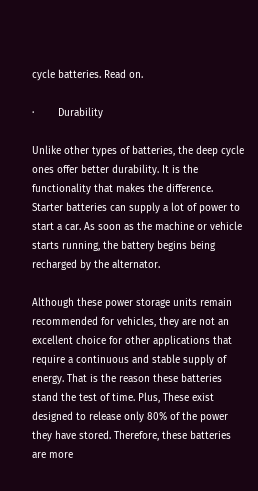cycle batteries. Read on.

·        Durability

Unlike other types of batteries, the deep cycle ones offer better durability. It is the functionality that makes the difference. Starter batteries can supply a lot of power to start a car. As soon as the machine or vehicle starts running, the battery begins being recharged by the alternator.

Although these power storage units remain recommended for vehicles, they are not an excellent choice for other applications that require a continuous and stable supply of energy. That is the reason these batteries stand the test of time. Plus, These exist designed to release only 80% of the power they have stored. Therefore, these batteries are more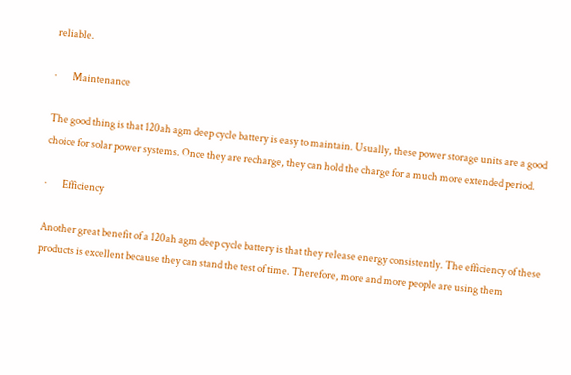reliable.

·        Maintenance

The good thing is that 120ah agm deep cycle battery is easy to maintain. Usually, these power storage units are a good choice for solar power systems. Once they are recharge, they can hold the charge for a much more extended period.

·        Efficiency

Another great benefit of a 120ah agm deep cycle battery is that they release energy consistently. The efficiency of these products is excellent because they can stand the test of time. Therefore, more and more people are using them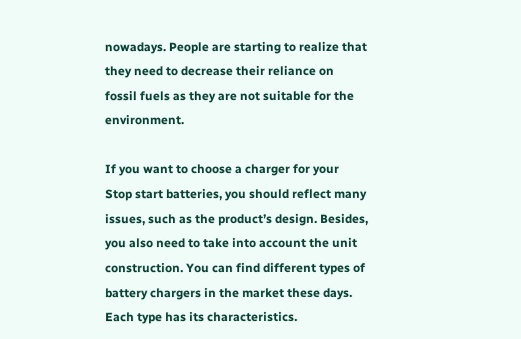nowadays. People are starting to realize that they need to decrease their reliance on fossil fuels as they are not suitable for the environment.

If you want to choose a charger for your Stop start batteries, you should reflect many issues, such as the product’s design. Besides, you also need to take into account the unit construction. You can find different types of battery chargers in the market these days. Each type has its characteristics.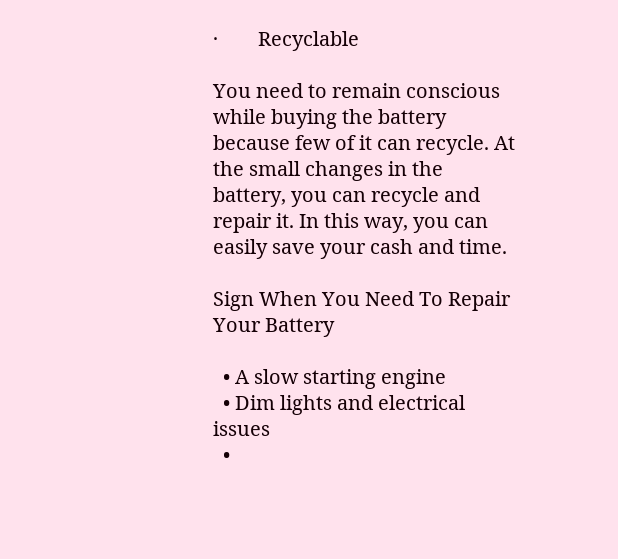·        Recyclable

You need to remain conscious while buying the battery because few of it can recycle. At the small changes in the battery, you can recycle and repair it. In this way, you can easily save your cash and time.

Sign When You Need To Repair Your Battery

  • A slow starting engine
  • Dim lights and electrical issues
  •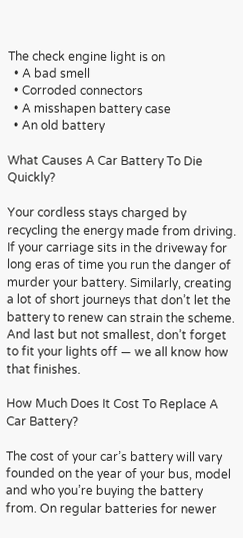The check engine light is on
  • A bad smell
  • Corroded connectors
  • A misshapen battery case
  • An old battery

What Causes A Car Battery To Die Quickly?

Your cordless stays charged by recycling the energy made from driving. If your carriage sits in the driveway for long eras of time you run the danger of murder your battery. Similarly, creating a lot of short journeys that don’t let the battery to renew can strain the scheme. And last but not smallest, don’t forget to fit your lights off — we all know how that finishes.

How Much Does It Cost To Replace A Car Battery?

The cost of your car’s battery will vary founded on the year of your bus, model and who you’re buying the battery from. On regular batteries for newer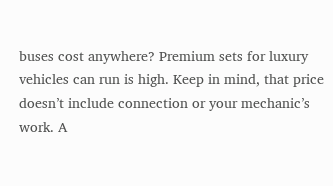buses cost anywhere? Premium sets for luxury vehicles can run is high. Keep in mind, that price doesn’t include connection or your mechanic’s work. A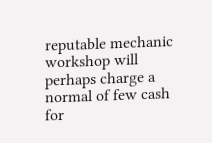reputable mechanic workshop will perhaps charge a normal of few cash for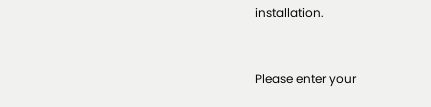installation.


Please enter your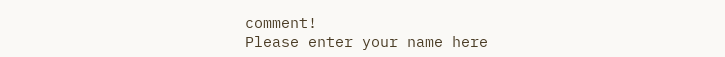comment!
Please enter your name here